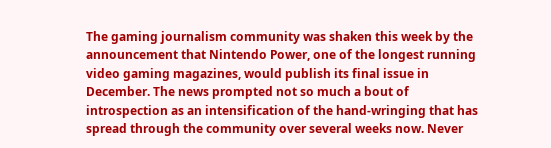The gaming journalism community was shaken this week by the announcement that Nintendo Power, one of the longest running video gaming magazines, would publish its final issue in December. The news prompted not so much a bout of introspection as an intensification of the hand-wringing that has spread through the community over several weeks now. Never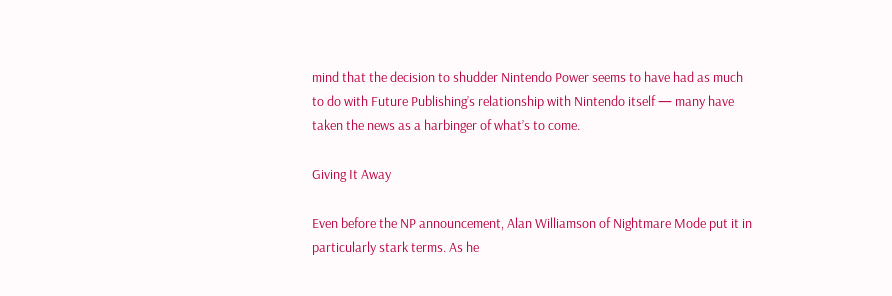mind that the decision to shudder Nintendo Power seems to have had as much to do with Future Publishing’s relationship with Nintendo itself — many have taken the news as a harbinger of what’s to come.

Giving It Away

Even before the NP announcement, Alan Williamson of Nightmare Mode put it in particularly stark terms. As he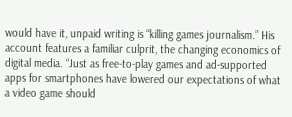would have it, unpaid writing is “killing games journalism.” His account features a familiar culprit, the changing economics of digital media. “Just as free-to-play games and ad-supported apps for smartphones have lowered our expectations of what a video game should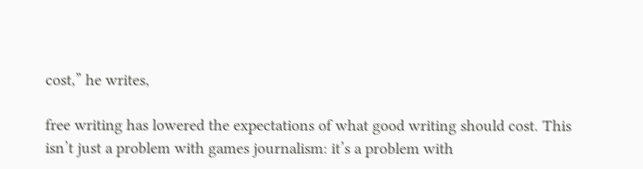cost,” he writes,

free writing has lowered the expectations of what good writing should cost. This isn’t just a problem with games journalism: it’s a problem with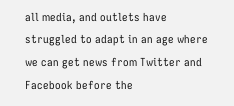all media, and outlets have struggled to adapt in an age where we can get news from Twitter and Facebook before the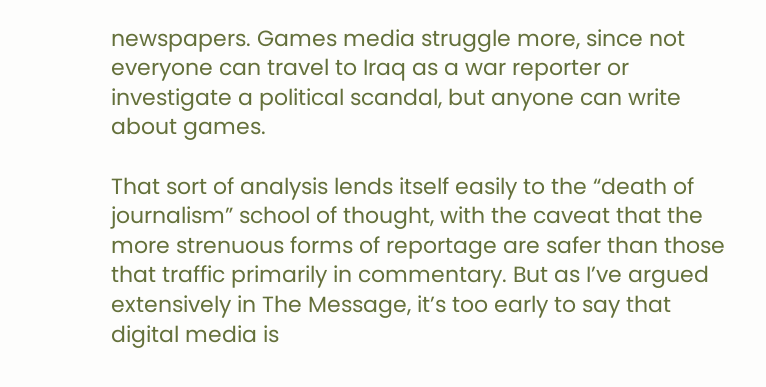newspapers. Games media struggle more, since not everyone can travel to Iraq as a war reporter or investigate a political scandal, but anyone can write about games.

That sort of analysis lends itself easily to the “death of journalism” school of thought, with the caveat that the more strenuous forms of reportage are safer than those that traffic primarily in commentary. But as I’ve argued extensively in The Message, it’s too early to say that digital media is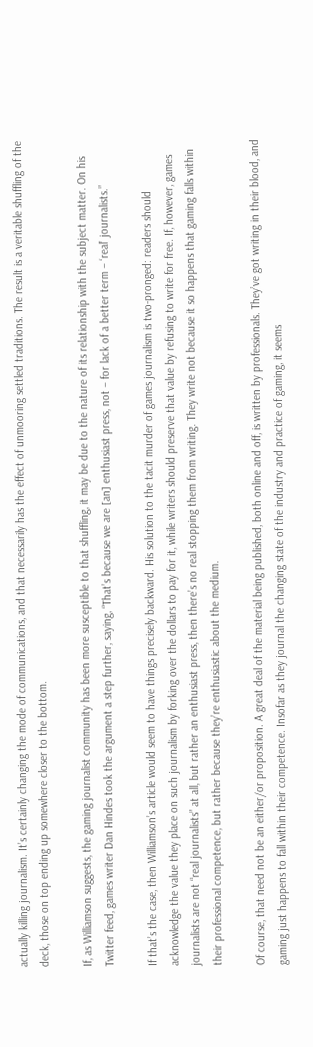actually killing journalism. It’s certainly changing the mode of communications, and that necessarily has the effect of unmooring settled traditions. The result is a veritable shuffling of the deck, those on top ending up somewhere closer to the bottom.

If, as Williamson suggests, the gaming journalist community has been more susceptible to that shuffling, it may be due to the nature of its relationship with the subject matter. On his Twitter feed, games writer Dan Hindes took the argument a step further, saying, “That’s because we are [an] enthusiast press, not – for lack of a better term – ‘real’ journalists.”

If that’s the case, then Williamson’s article would seem to have things precisely backward. His solution to the tacit murder of games journalism is two-pronged: readers should acknowledge the value they place on such journalism by forking over the dollars to pay for it, while writers should preserve that value by refusing to write for free. If, however, games journalists are not “real journalists” at all, but rather an enthusiast press, then there’s no real stopping them from writing. They write not because it so happens that gaming falls within their professional competence, but rather because they’re enthusiastic about the medium.

Of course, that need not be an either/or proposition. A great deal of the material being published, both online and off, is written by professionals. They’ve got writing in their blood, and gaming just happens to fall within their competence. Insofar as they journal the changing state of the industry and practice of gaming, it seems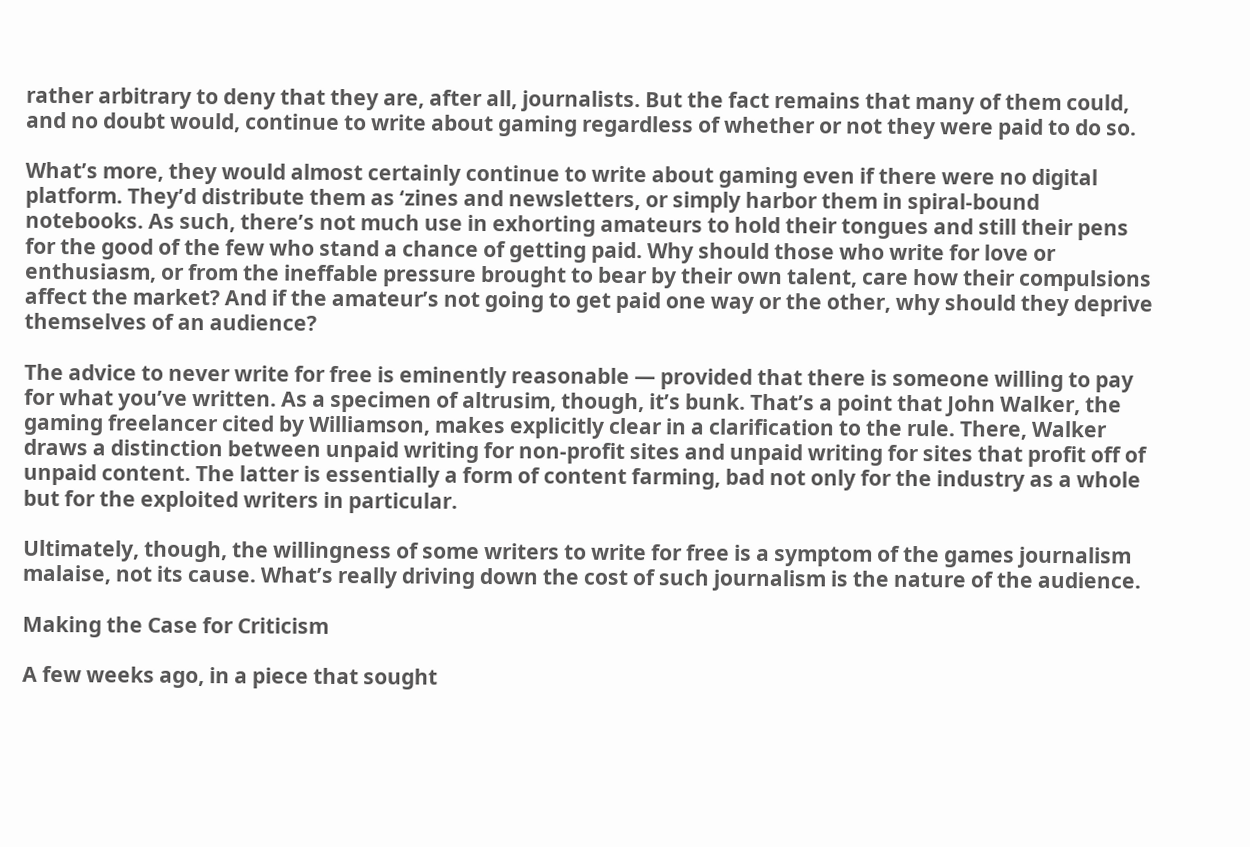rather arbitrary to deny that they are, after all, journalists. But the fact remains that many of them could, and no doubt would, continue to write about gaming regardless of whether or not they were paid to do so.

What’s more, they would almost certainly continue to write about gaming even if there were no digital platform. They’d distribute them as ‘zines and newsletters, or simply harbor them in spiral-bound notebooks. As such, there’s not much use in exhorting amateurs to hold their tongues and still their pens for the good of the few who stand a chance of getting paid. Why should those who write for love or enthusiasm, or from the ineffable pressure brought to bear by their own talent, care how their compulsions affect the market? And if the amateur’s not going to get paid one way or the other, why should they deprive themselves of an audience?

The advice to never write for free is eminently reasonable — provided that there is someone willing to pay for what you’ve written. As a specimen of altrusim, though, it’s bunk. That’s a point that John Walker, the gaming freelancer cited by Williamson, makes explicitly clear in a clarification to the rule. There, Walker draws a distinction between unpaid writing for non-profit sites and unpaid writing for sites that profit off of unpaid content. The latter is essentially a form of content farming, bad not only for the industry as a whole but for the exploited writers in particular.

Ultimately, though, the willingness of some writers to write for free is a symptom of the games journalism malaise, not its cause. What’s really driving down the cost of such journalism is the nature of the audience.

Making the Case for Criticism

A few weeks ago, in a piece that sought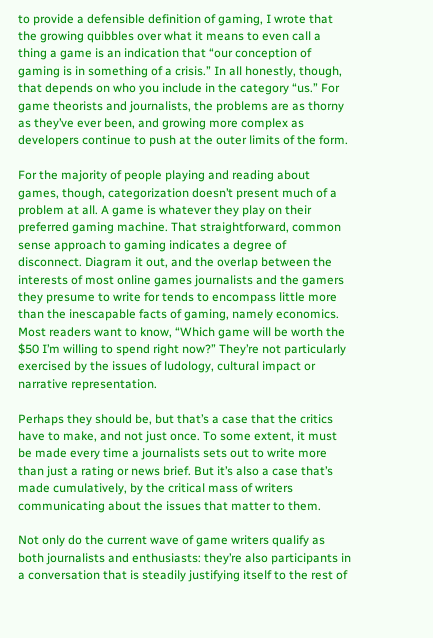to provide a defensible definition of gaming, I wrote that the growing quibbles over what it means to even call a thing a game is an indication that “our conception of gaming is in something of a crisis.” In all honestly, though, that depends on who you include in the category “us.” For game theorists and journalists, the problems are as thorny as they’ve ever been, and growing more complex as developers continue to push at the outer limits of the form.

For the majority of people playing and reading about games, though, categorization doesn’t present much of a problem at all. A game is whatever they play on their preferred gaming machine. That straightforward, common sense approach to gaming indicates a degree of disconnect. Diagram it out, and the overlap between the interests of most online games journalists and the gamers they presume to write for tends to encompass little more than the inescapable facts of gaming, namely economics. Most readers want to know, “Which game will be worth the $50 I’m willing to spend right now?” They’re not particularly exercised by the issues of ludology, cultural impact or narrative representation.

Perhaps they should be, but that’s a case that the critics have to make, and not just once. To some extent, it must be made every time a journalists sets out to write more than just a rating or news brief. But it’s also a case that’s made cumulatively, by the critical mass of writers communicating about the issues that matter to them.

Not only do the current wave of game writers qualify as both journalists and enthusiasts: they’re also participants in a conversation that is steadily justifying itself to the rest of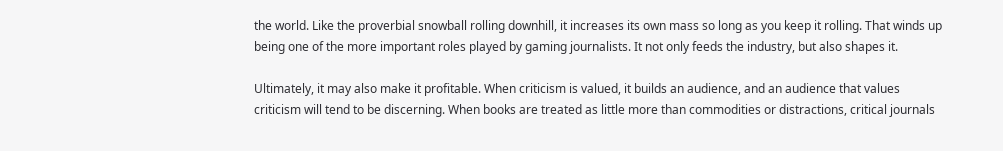the world. Like the proverbial snowball rolling downhill, it increases its own mass so long as you keep it rolling. That winds up being one of the more important roles played by gaming journalists. It not only feeds the industry, but also shapes it.

Ultimately, it may also make it profitable. When criticism is valued, it builds an audience, and an audience that values criticism will tend to be discerning. When books are treated as little more than commodities or distractions, critical journals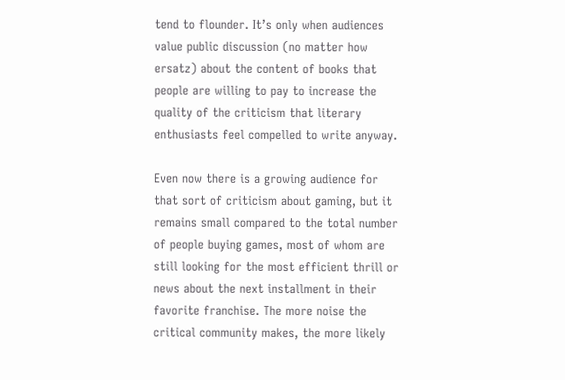tend to flounder. It’s only when audiences value public discussion (no matter how ersatz) about the content of books that people are willing to pay to increase the quality of the criticism that literary enthusiasts feel compelled to write anyway.

Even now there is a growing audience for that sort of criticism about gaming, but it remains small compared to the total number of people buying games, most of whom are still looking for the most efficient thrill or news about the next installment in their favorite franchise. The more noise the critical community makes, the more likely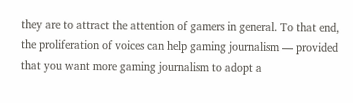they are to attract the attention of gamers in general. To that end, the proliferation of voices can help gaming journalism — provided that you want more gaming journalism to adopt a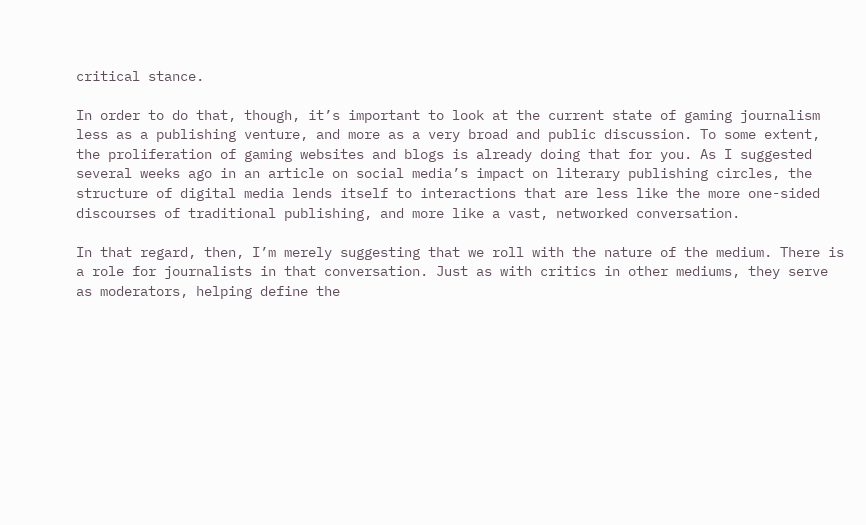critical stance.

In order to do that, though, it’s important to look at the current state of gaming journalism less as a publishing venture, and more as a very broad and public discussion. To some extent, the proliferation of gaming websites and blogs is already doing that for you. As I suggested several weeks ago in an article on social media’s impact on literary publishing circles, the structure of digital media lends itself to interactions that are less like the more one-sided discourses of traditional publishing, and more like a vast, networked conversation.

In that regard, then, I’m merely suggesting that we roll with the nature of the medium. There is a role for journalists in that conversation. Just as with critics in other mediums, they serve as moderators, helping define the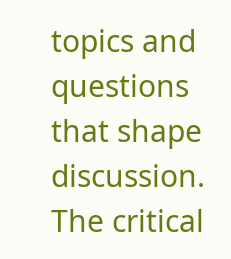topics and questions that shape discussion. The critical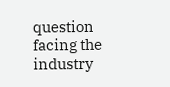question facing the industry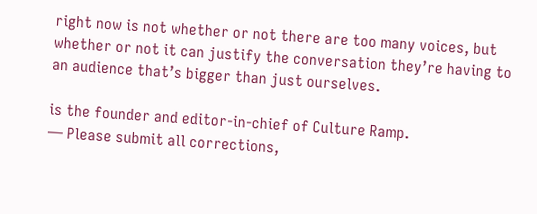right now is not whether or not there are too many voices, but whether or not it can justify the conversation they’re having to an audience that’s bigger than just ourselves.

is the founder and editor-in-chief of Culture Ramp.
— Please submit all corrections,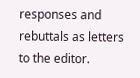responses and rebuttals as letters to the editor.